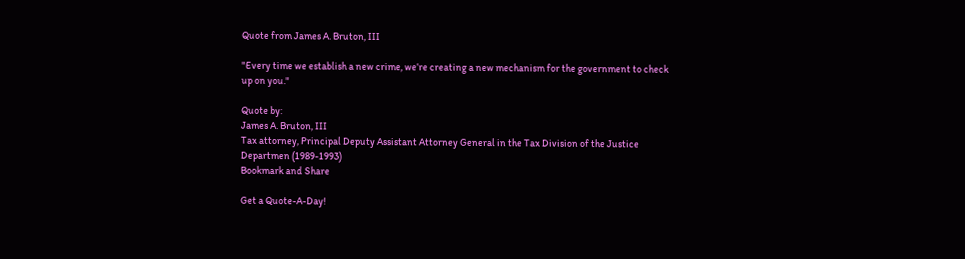Quote from James A. Bruton, III

"Every time we establish a new crime, we’re creating a new mechanism for the government to check up on you."

Quote by:
James A. Bruton, III
Tax attorney, Principal Deputy Assistant Attorney General in the Tax Division of the Justice Departmen (1989-1993)
Bookmark and Share

Get a Quote-A-Day!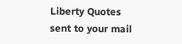Liberty Quotes sent to your mail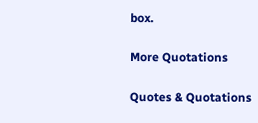box.

More Quotations

Quotes & Quotations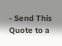- Send This Quote to a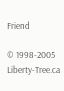Friend

© 1998-2005 Liberty-Tree.ca